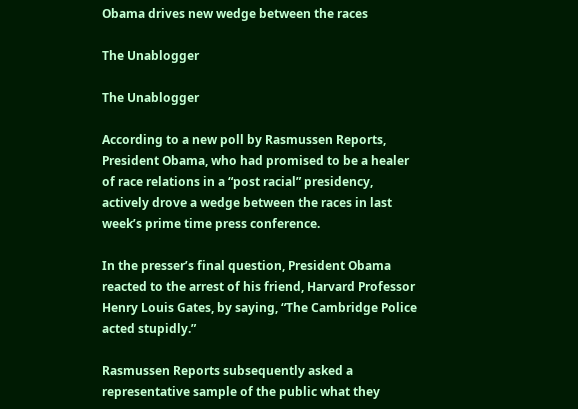Obama drives new wedge between the races

The Unablogger

The Unablogger

According to a new poll by Rasmussen Reports, President Obama, who had promised to be a healer of race relations in a “post racial” presidency, actively drove a wedge between the races in last week’s prime time press conference.

In the presser’s final question, President Obama reacted to the arrest of his friend, Harvard Professor Henry Louis Gates, by saying, “The Cambridge Police acted stupidly.”

Rasmussen Reports subsequently asked a representative sample of the public what they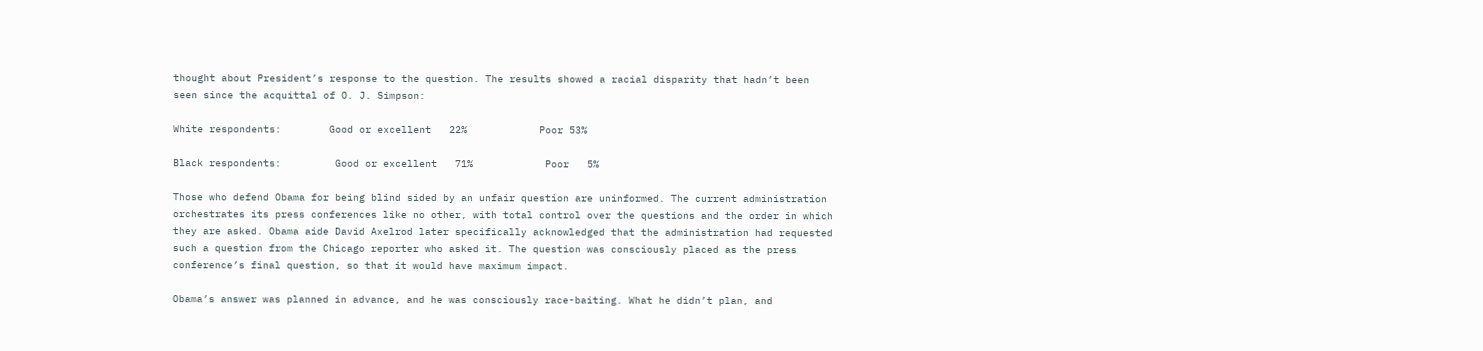thought about President’s response to the question. The results showed a racial disparity that hadn’t been seen since the acquittal of O. J. Simpson:

White respondents:        Good or excellent   22%            Poor 53%

Black respondents:         Good or excellent   71%            Poor   5%

Those who defend Obama for being blind sided by an unfair question are uninformed. The current administration orchestrates its press conferences like no other, with total control over the questions and the order in which they are asked. Obama aide David Axelrod later specifically acknowledged that the administration had requested such a question from the Chicago reporter who asked it. The question was consciously placed as the press conference’s final question, so that it would have maximum impact.

Obama’s answer was planned in advance, and he was consciously race-baiting. What he didn’t plan, and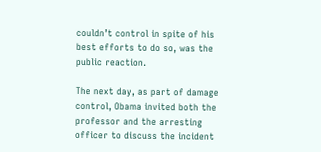couldn’t control in spite of his best efforts to do so, was the public reaction.

The next day, as part of damage control, Obama invited both the professor and the arresting officer to discuss the incident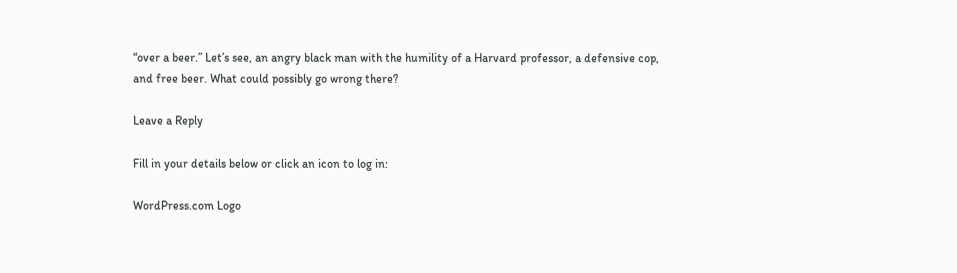“over a beer.” Let’s see, an angry black man with the humility of a Harvard professor, a defensive cop, and free beer. What could possibly go wrong there?

Leave a Reply

Fill in your details below or click an icon to log in:

WordPress.com Logo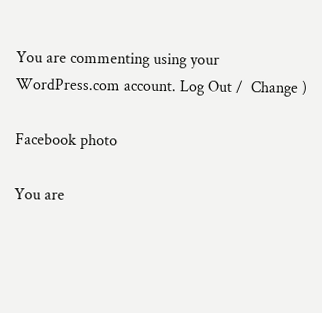You are commenting using your WordPress.com account. Log Out /  Change )

Facebook photo

You are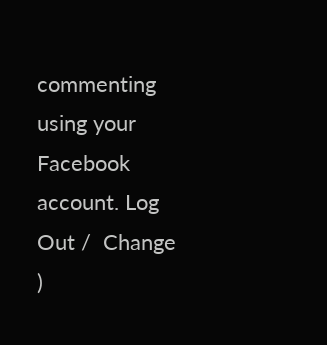commenting using your Facebook account. Log Out /  Change )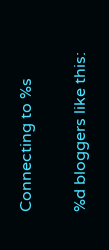Connecting to %s

%d bloggers like this: